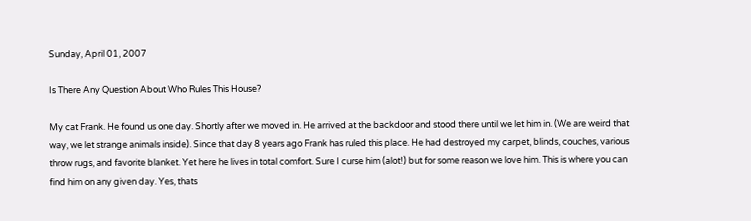Sunday, April 01, 2007

Is There Any Question About Who Rules This House?

My cat Frank. He found us one day. Shortly after we moved in. He arrived at the backdoor and stood there until we let him in. (We are weird that way, we let strange animals inside). Since that day 8 years ago Frank has ruled this place. He had destroyed my carpet, blinds, couches, various throw rugs, and favorite blanket. Yet here he lives in total comfort. Sure I curse him (alot!) but for some reason we love him. This is where you can find him on any given day. Yes, thats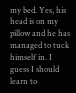my bed. Yes, his head is on my pillow and he has managed to tuck himself in. I guess I should learn to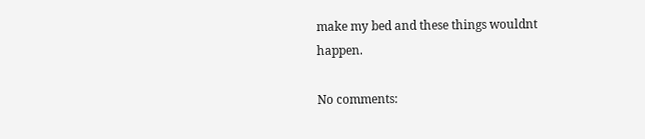make my bed and these things wouldnt happen.

No comments: